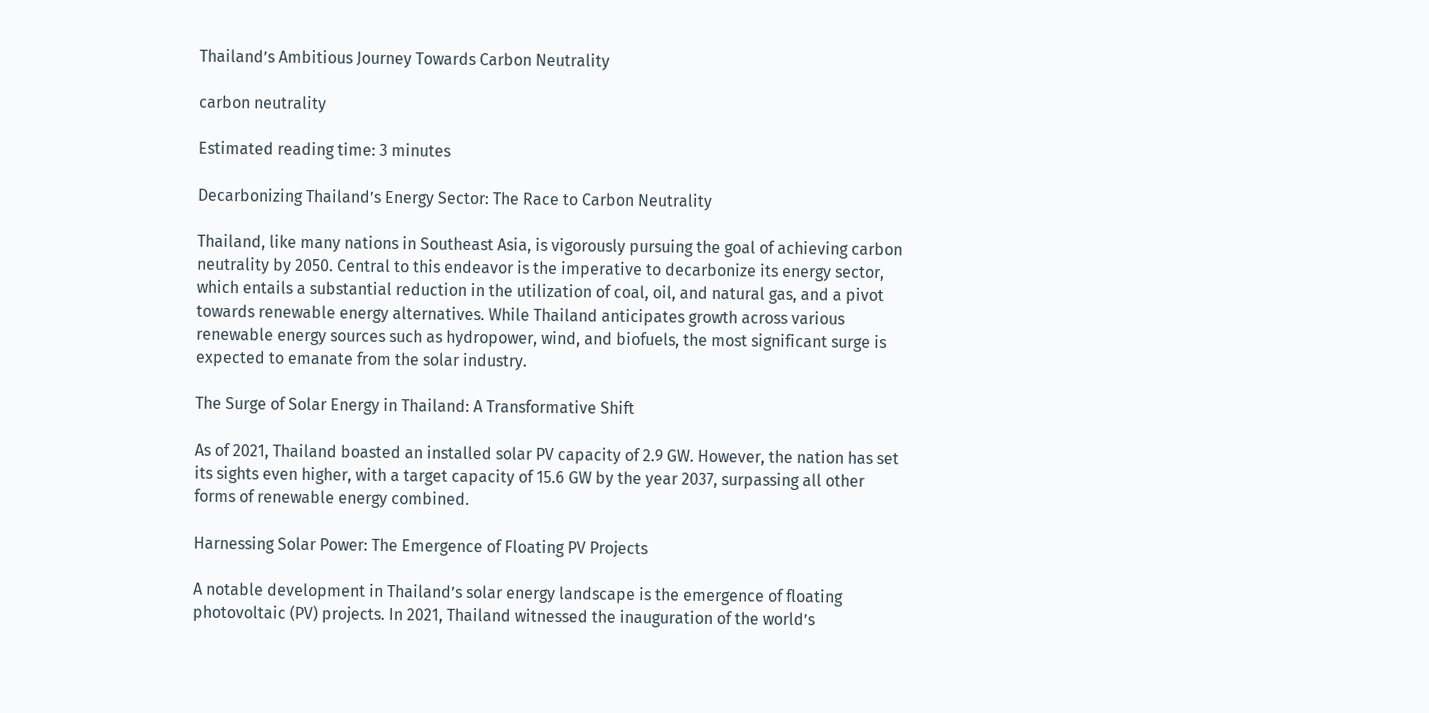Thailand’s Ambitious Journey Towards Carbon Neutrality

carbon neutrality

Estimated reading time: 3 minutes

Decarbonizing Thailand’s Energy Sector: The Race to Carbon Neutrality

Thailand, like many nations in Southeast Asia, is vigorously pursuing the goal of achieving carbon neutrality by 2050. Central to this endeavor is the imperative to decarbonize its energy sector, which entails a substantial reduction in the utilization of coal, oil, and natural gas, and a pivot towards renewable energy alternatives. While Thailand anticipates growth across various renewable energy sources such as hydropower, wind, and biofuels, the most significant surge is expected to emanate from the solar industry.

The Surge of Solar Energy in Thailand: A Transformative Shift

As of 2021, Thailand boasted an installed solar PV capacity of 2.9 GW. However, the nation has set its sights even higher, with a target capacity of 15.6 GW by the year 2037, surpassing all other forms of renewable energy combined.

Harnessing Solar Power: The Emergence of Floating PV Projects

A notable development in Thailand’s solar energy landscape is the emergence of floating photovoltaic (PV) projects. In 2021, Thailand witnessed the inauguration of the world’s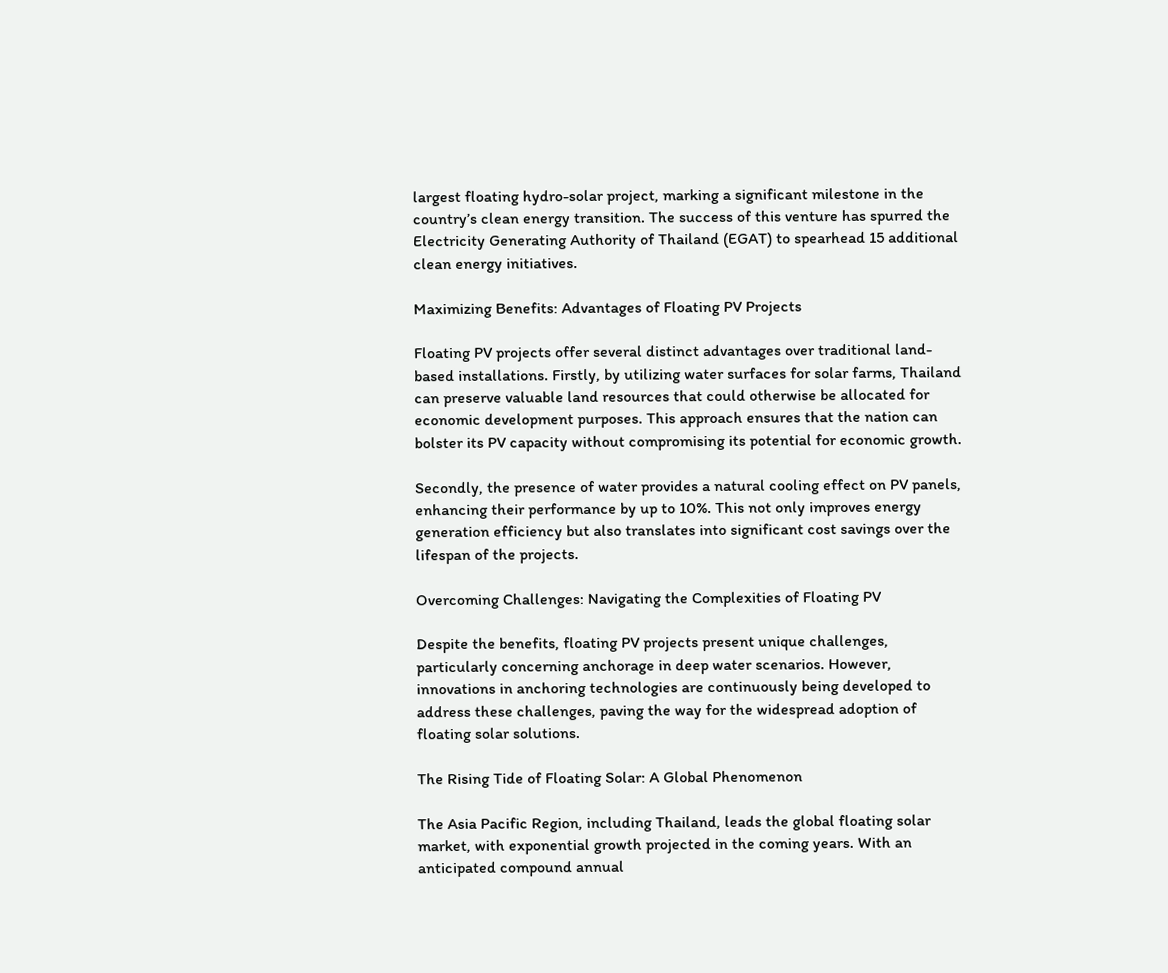largest floating hydro-solar project, marking a significant milestone in the country’s clean energy transition. The success of this venture has spurred the Electricity Generating Authority of Thailand (EGAT) to spearhead 15 additional clean energy initiatives.

Maximizing Benefits: Advantages of Floating PV Projects

Floating PV projects offer several distinct advantages over traditional land-based installations. Firstly, by utilizing water surfaces for solar farms, Thailand can preserve valuable land resources that could otherwise be allocated for economic development purposes. This approach ensures that the nation can bolster its PV capacity without compromising its potential for economic growth.

Secondly, the presence of water provides a natural cooling effect on PV panels, enhancing their performance by up to 10%. This not only improves energy generation efficiency but also translates into significant cost savings over the lifespan of the projects.

Overcoming Challenges: Navigating the Complexities of Floating PV

Despite the benefits, floating PV projects present unique challenges, particularly concerning anchorage in deep water scenarios. However, innovations in anchoring technologies are continuously being developed to address these challenges, paving the way for the widespread adoption of floating solar solutions.

The Rising Tide of Floating Solar: A Global Phenomenon

The Asia Pacific Region, including Thailand, leads the global floating solar market, with exponential growth projected in the coming years. With an anticipated compound annual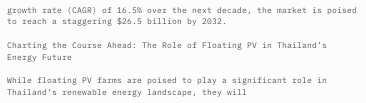growth rate (CAGR) of 16.5% over the next decade, the market is poised to reach a staggering $26.5 billion by 2032.

Charting the Course Ahead: The Role of Floating PV in Thailand’s Energy Future

While floating PV farms are poised to play a significant role in Thailand’s renewable energy landscape, they will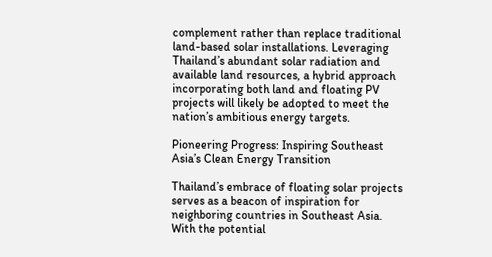complement rather than replace traditional land-based solar installations. Leveraging Thailand’s abundant solar radiation and available land resources, a hybrid approach incorporating both land and floating PV projects will likely be adopted to meet the nation’s ambitious energy targets.

Pioneering Progress: Inspiring Southeast Asia’s Clean Energy Transition

Thailand’s embrace of floating solar projects serves as a beacon of inspiration for neighboring countries in Southeast Asia. With the potential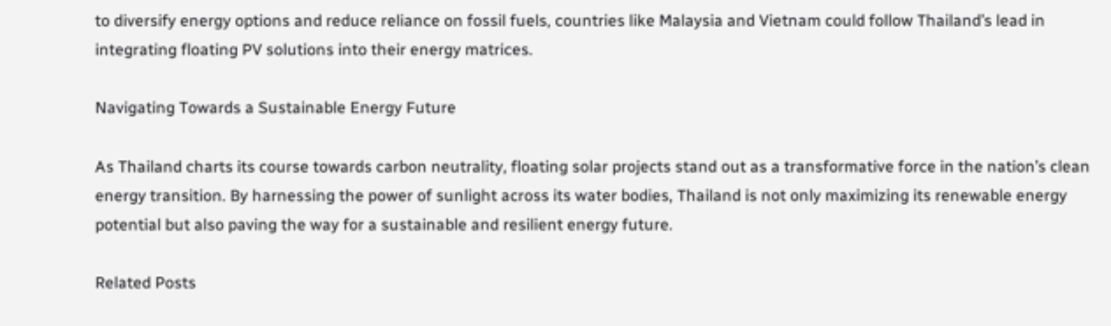to diversify energy options and reduce reliance on fossil fuels, countries like Malaysia and Vietnam could follow Thailand’s lead in integrating floating PV solutions into their energy matrices.

Navigating Towards a Sustainable Energy Future

As Thailand charts its course towards carbon neutrality, floating solar projects stand out as a transformative force in the nation’s clean energy transition. By harnessing the power of sunlight across its water bodies, Thailand is not only maximizing its renewable energy potential but also paving the way for a sustainable and resilient energy future.

Related Posts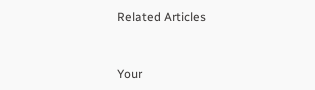Related Articles


Your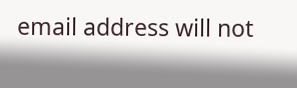email address will not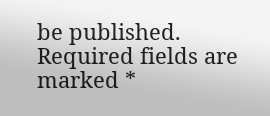be published. Required fields are marked *